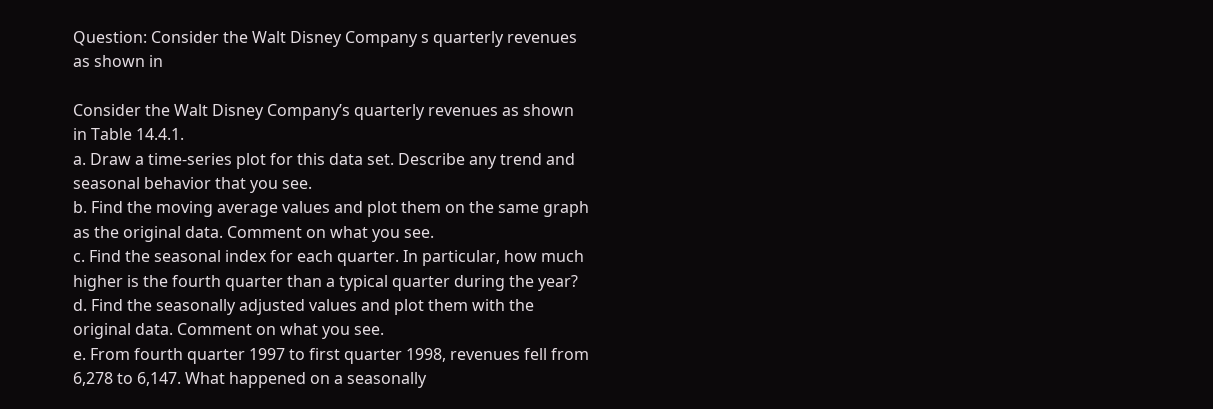Question: Consider the Walt Disney Company s quarterly revenues as shown in

Consider the Walt Disney Company’s quarterly revenues as shown in Table 14.4.1.
a. Draw a time-series plot for this data set. Describe any trend and seasonal behavior that you see.
b. Find the moving average values and plot them on the same graph as the original data. Comment on what you see.
c. Find the seasonal index for each quarter. In particular, how much higher is the fourth quarter than a typical quarter during the year?
d. Find the seasonally adjusted values and plot them with the original data. Comment on what you see.
e. From fourth quarter 1997 to first quarter 1998, revenues fell from 6,278 to 6,147. What happened on a seasonally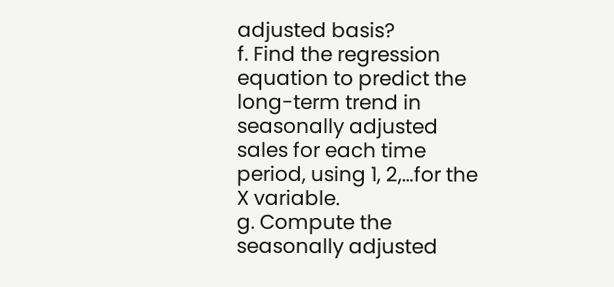adjusted basis?
f. Find the regression equation to predict the long-term trend in seasonally adjusted sales for each time period, using 1, 2,…for the X variable.
g. Compute the seasonally adjusted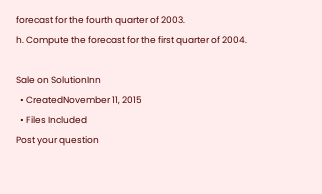forecast for the fourth quarter of 2003.
h. Compute the forecast for the first quarter of 2004.

Sale on SolutionInn
  • CreatedNovember 11, 2015
  • Files Included
Post your question